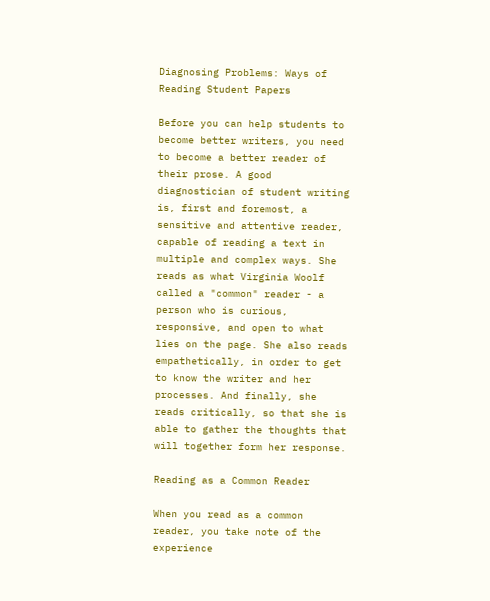Diagnosing Problems: Ways of Reading Student Papers

Before you can help students to become better writers, you need to become a better reader of their prose. A good diagnostician of student writing is, first and foremost, a sensitive and attentive reader, capable of reading a text in multiple and complex ways. She reads as what Virginia Woolf called a "common" reader - a person who is curious, responsive, and open to what lies on the page. She also reads empathetically, in order to get to know the writer and her processes. And finally, she reads critically, so that she is able to gather the thoughts that will together form her response.

Reading as a Common Reader

When you read as a common reader, you take note of the experience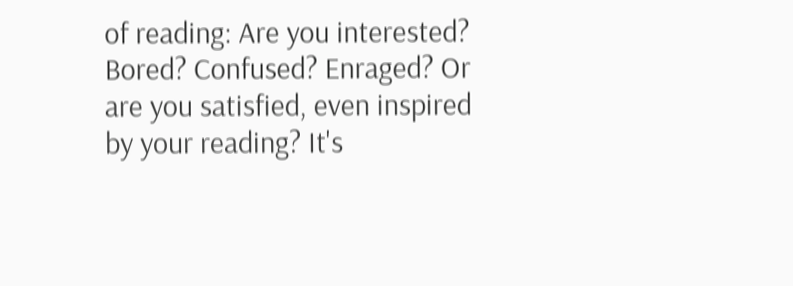of reading: Are you interested? Bored? Confused? Enraged? Or are you satisfied, even inspired by your reading? It's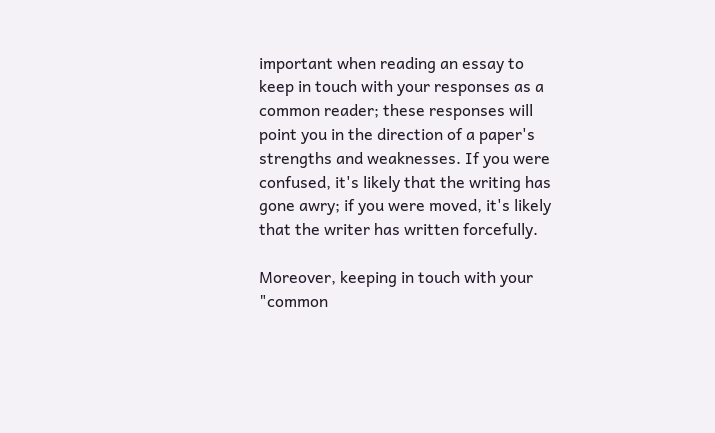important when reading an essay to keep in touch with your responses as a common reader; these responses will point you in the direction of a paper's strengths and weaknesses. If you were confused, it's likely that the writing has gone awry; if you were moved, it's likely that the writer has written forcefully.

Moreover, keeping in touch with your "common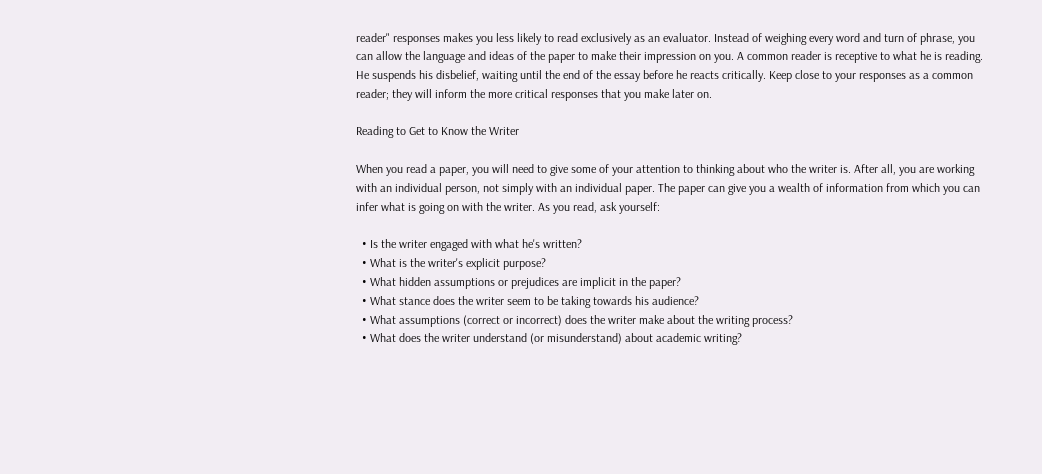reader" responses makes you less likely to read exclusively as an evaluator. Instead of weighing every word and turn of phrase, you can allow the language and ideas of the paper to make their impression on you. A common reader is receptive to what he is reading. He suspends his disbelief, waiting until the end of the essay before he reacts critically. Keep close to your responses as a common reader; they will inform the more critical responses that you make later on.

Reading to Get to Know the Writer

When you read a paper, you will need to give some of your attention to thinking about who the writer is. After all, you are working with an individual person, not simply with an individual paper. The paper can give you a wealth of information from which you can infer what is going on with the writer. As you read, ask yourself:

  • Is the writer engaged with what he's written?
  • What is the writer's explicit purpose?
  • What hidden assumptions or prejudices are implicit in the paper?
  • What stance does the writer seem to be taking towards his audience?
  • What assumptions (correct or incorrect) does the writer make about the writing process?
  • What does the writer understand (or misunderstand) about academic writing?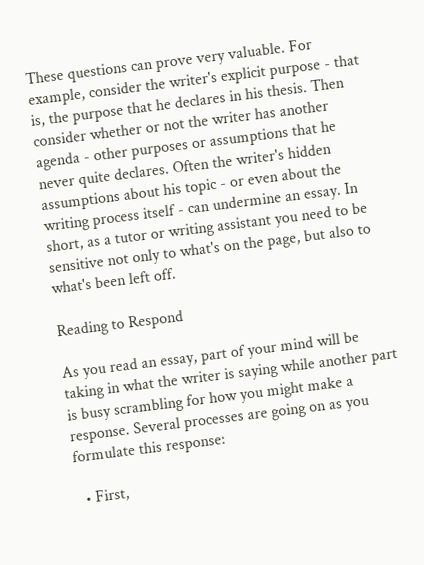These questions can prove very valuable. For example, consider the writer's explicit purpose - that is, the purpose that he declares in his thesis. Then consider whether or not the writer has another agenda - other purposes or assumptions that he never quite declares. Often the writer's hidden assumptions about his topic - or even about the writing process itself - can undermine an essay. In short, as a tutor or writing assistant you need to be sensitive not only to what's on the page, but also to what's been left off.

Reading to Respond

As you read an essay, part of your mind will be taking in what the writer is saying while another part is busy scrambling for how you might make a response. Several processes are going on as you formulate this response:

  • First,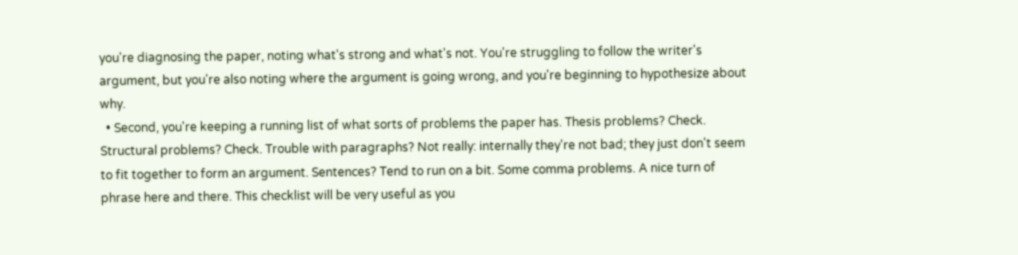you're diagnosing the paper, noting what's strong and what's not. You're struggling to follow the writer's argument, but you're also noting where the argument is going wrong, and you're beginning to hypothesize about why.
  • Second, you're keeping a running list of what sorts of problems the paper has. Thesis problems? Check. Structural problems? Check. Trouble with paragraphs? Not really: internally they're not bad; they just don't seem to fit together to form an argument. Sentences? Tend to run on a bit. Some comma problems. A nice turn of phrase here and there. This checklist will be very useful as you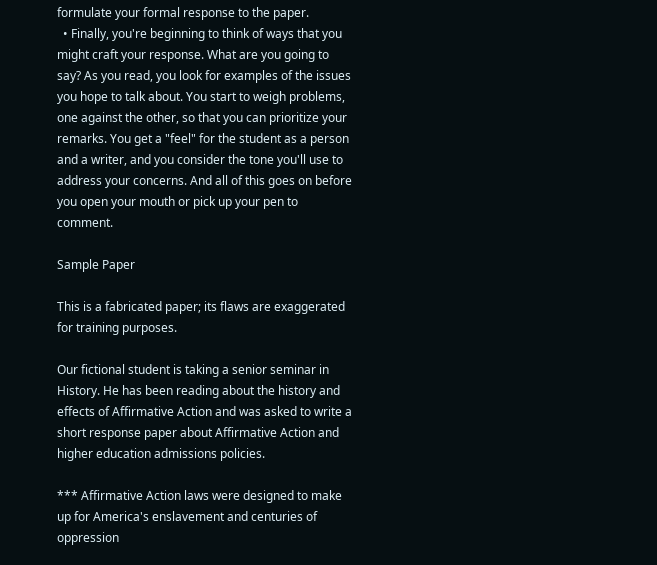formulate your formal response to the paper.
  • Finally, you're beginning to think of ways that you might craft your response. What are you going to say? As you read, you look for examples of the issues you hope to talk about. You start to weigh problems, one against the other, so that you can prioritize your remarks. You get a "feel" for the student as a person and a writer, and you consider the tone you'll use to address your concerns. And all of this goes on before you open your mouth or pick up your pen to comment.

Sample Paper

This is a fabricated paper; its flaws are exaggerated for training purposes.

Our fictional student is taking a senior seminar in History. He has been reading about the history and effects of Affirmative Action and was asked to write a short response paper about Affirmative Action and higher education admissions policies.

*** Affirmative Action laws were designed to make up for America's enslavement and centuries of oppression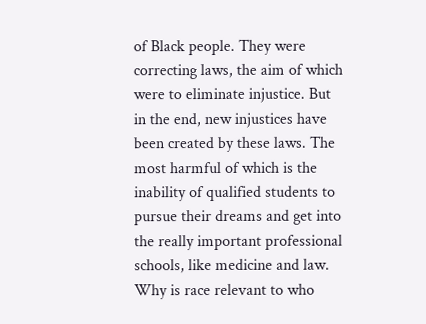of Black people. They were correcting laws, the aim of which were to eliminate injustice. But in the end, new injustices have been created by these laws. The most harmful of which is the inability of qualified students to pursue their dreams and get into the really important professional schools, like medicine and law. Why is race relevant to who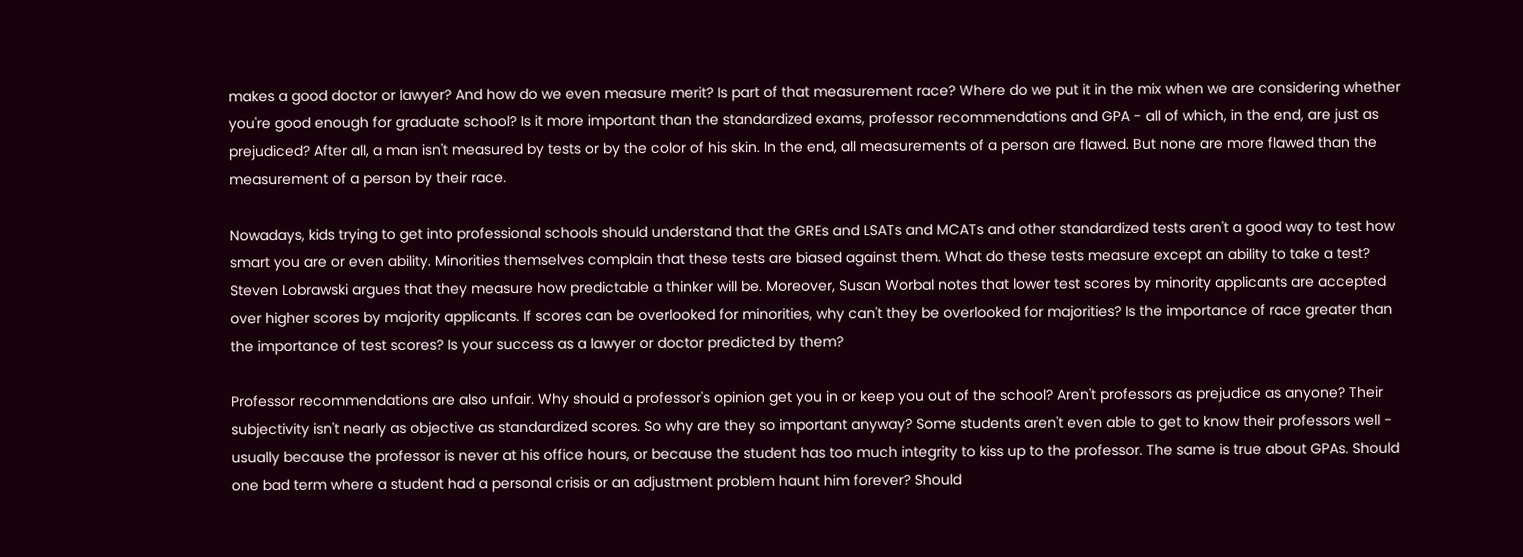makes a good doctor or lawyer? And how do we even measure merit? Is part of that measurement race? Where do we put it in the mix when we are considering whether you're good enough for graduate school? Is it more important than the standardized exams, professor recommendations and GPA - all of which, in the end, are just as prejudiced? After all, a man isn't measured by tests or by the color of his skin. In the end, all measurements of a person are flawed. But none are more flawed than the measurement of a person by their race.

Nowadays, kids trying to get into professional schools should understand that the GREs and LSATs and MCATs and other standardized tests aren't a good way to test how smart you are or even ability. Minorities themselves complain that these tests are biased against them. What do these tests measure except an ability to take a test? Steven Lobrawski argues that they measure how predictable a thinker will be. Moreover, Susan Worbal notes that lower test scores by minority applicants are accepted over higher scores by majority applicants. If scores can be overlooked for minorities, why can't they be overlooked for majorities? Is the importance of race greater than the importance of test scores? Is your success as a lawyer or doctor predicted by them?

Professor recommendations are also unfair. Why should a professor's opinion get you in or keep you out of the school? Aren't professors as prejudice as anyone? Their subjectivity isn't nearly as objective as standardized scores. So why are they so important anyway? Some students aren't even able to get to know their professors well - usually because the professor is never at his office hours, or because the student has too much integrity to kiss up to the professor. The same is true about GPAs. Should one bad term where a student had a personal crisis or an adjustment problem haunt him forever? Should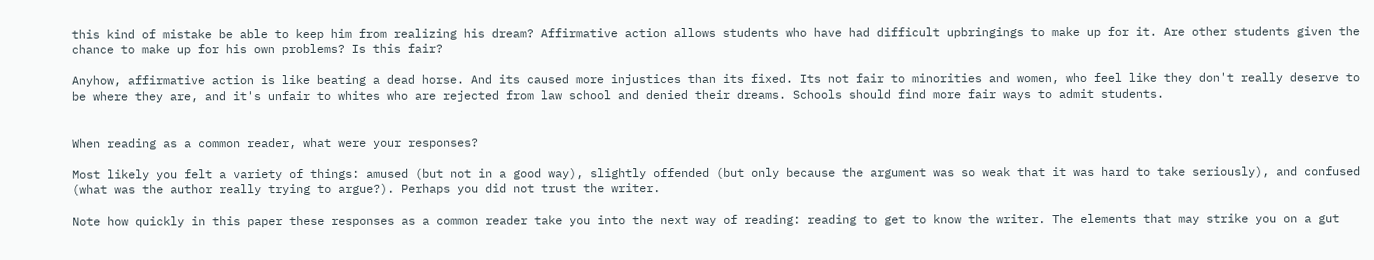this kind of mistake be able to keep him from realizing his dream? Affirmative action allows students who have had difficult upbringings to make up for it. Are other students given the chance to make up for his own problems? Is this fair?

Anyhow, affirmative action is like beating a dead horse. And its caused more injustices than its fixed. Its not fair to minorities and women, who feel like they don't really deserve to be where they are, and it's unfair to whites who are rejected from law school and denied their dreams. Schools should find more fair ways to admit students.


When reading as a common reader, what were your responses?

Most likely you felt a variety of things: amused (but not in a good way), slightly offended (but only because the argument was so weak that it was hard to take seriously), and confused (what was the author really trying to argue?). Perhaps you did not trust the writer.

Note how quickly in this paper these responses as a common reader take you into the next way of reading: reading to get to know the writer. The elements that may strike you on a gut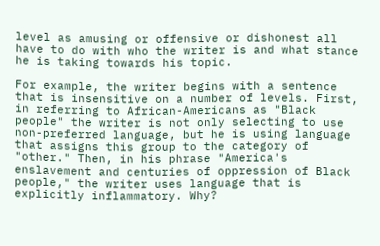level as amusing or offensive or dishonest all have to do with who the writer is and what stance he is taking towards his topic.

For example, the writer begins with a sentence that is insensitive on a number of levels. First, in referring to African-Americans as "Black people" the writer is not only selecting to use non-preferred language, but he is using language that assigns this group to the category of "other." Then, in his phrase "America's enslavement and centuries of oppression of Black people," the writer uses language that is explicitly inflammatory. Why?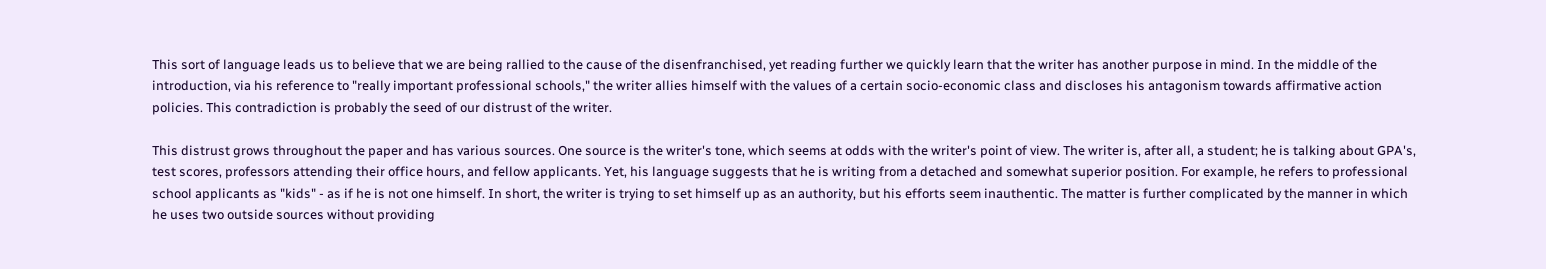This sort of language leads us to believe that we are being rallied to the cause of the disenfranchised, yet reading further we quickly learn that the writer has another purpose in mind. In the middle of the introduction, via his reference to "really important professional schools," the writer allies himself with the values of a certain socio-economic class and discloses his antagonism towards affirmative action policies. This contradiction is probably the seed of our distrust of the writer.

This distrust grows throughout the paper and has various sources. One source is the writer's tone, which seems at odds with the writer's point of view. The writer is, after all, a student; he is talking about GPA's, test scores, professors attending their office hours, and fellow applicants. Yet, his language suggests that he is writing from a detached and somewhat superior position. For example, he refers to professional school applicants as "kids" - as if he is not one himself. In short, the writer is trying to set himself up as an authority, but his efforts seem inauthentic. The matter is further complicated by the manner in which he uses two outside sources without providing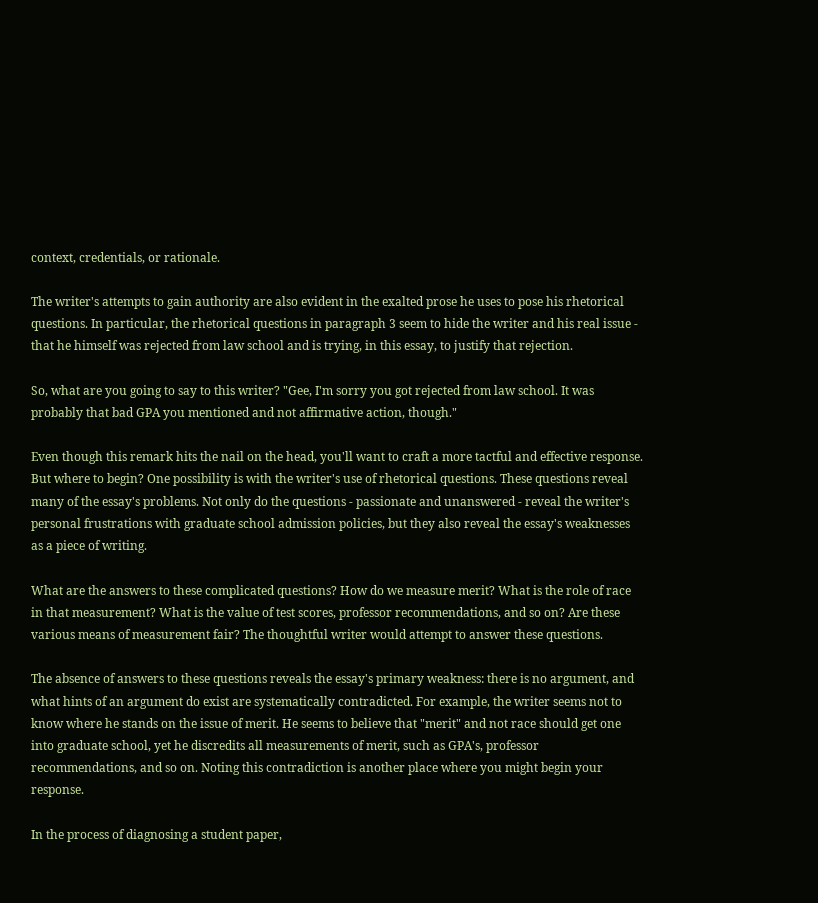context, credentials, or rationale.

The writer's attempts to gain authority are also evident in the exalted prose he uses to pose his rhetorical questions. In particular, the rhetorical questions in paragraph 3 seem to hide the writer and his real issue - that he himself was rejected from law school and is trying, in this essay, to justify that rejection.

So, what are you going to say to this writer? "Gee, I'm sorry you got rejected from law school. It was probably that bad GPA you mentioned and not affirmative action, though."

Even though this remark hits the nail on the head, you'll want to craft a more tactful and effective response. But where to begin? One possibility is with the writer's use of rhetorical questions. These questions reveal many of the essay's problems. Not only do the questions - passionate and unanswered - reveal the writer's personal frustrations with graduate school admission policies, but they also reveal the essay's weaknesses as a piece of writing.

What are the answers to these complicated questions? How do we measure merit? What is the role of race in that measurement? What is the value of test scores, professor recommendations, and so on? Are these various means of measurement fair? The thoughtful writer would attempt to answer these questions.

The absence of answers to these questions reveals the essay's primary weakness: there is no argument, and what hints of an argument do exist are systematically contradicted. For example, the writer seems not to know where he stands on the issue of merit. He seems to believe that "merit" and not race should get one into graduate school, yet he discredits all measurements of merit, such as GPA's, professor recommendations, and so on. Noting this contradiction is another place where you might begin your response.

In the process of diagnosing a student paper,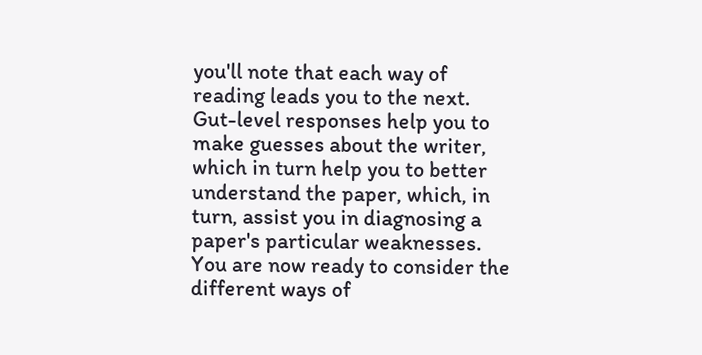you'll note that each way of reading leads you to the next. Gut-level responses help you to make guesses about the writer, which in turn help you to better understand the paper, which, in turn, assist you in diagnosing a paper's particular weaknesses. You are now ready to consider the different ways of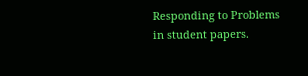Responding to Problems in student papers.